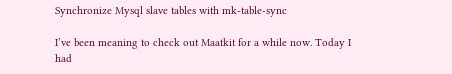Synchronize Mysql slave tables with mk-table-sync

I’ve been meaning to check out Maatkit for a while now. Today I had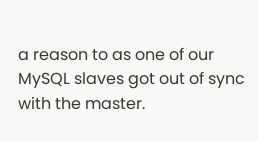a reason to as one of our MySQL slaves got out of sync with the master.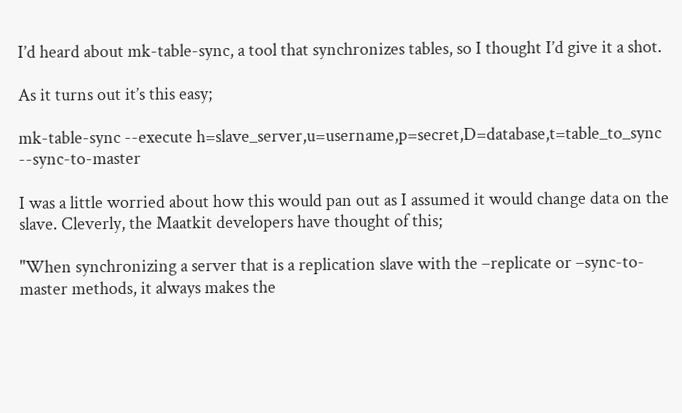I’d heard about mk-table-sync, a tool that synchronizes tables, so I thought I’d give it a shot.

As it turns out it’s this easy;

mk-table-sync --execute h=slave_server,u=username,p=secret,D=database,t=table_to_sync --sync-to-master

I was a little worried about how this would pan out as I assumed it would change data on the slave. Cleverly, the Maatkit developers have thought of this;

"When synchronizing a server that is a replication slave with the –replicate or –sync-to-master methods, it always makes the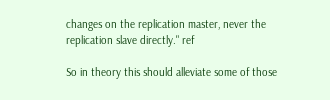changes on the replication master, never the replication slave directly." ref

So in theory this should alleviate some of those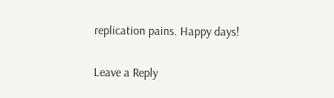replication pains. Happy days!

Leave a Reply